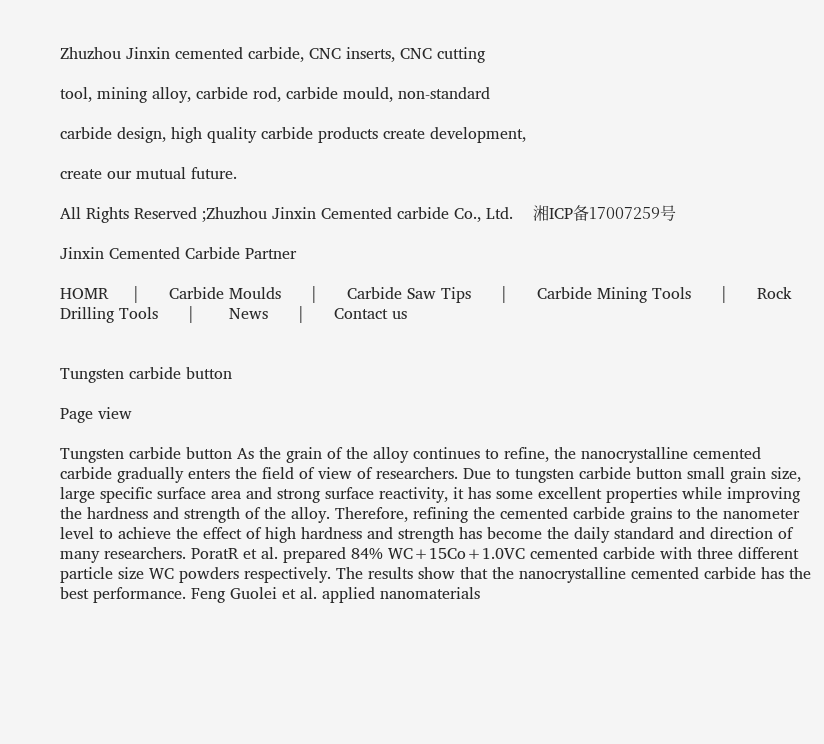Zhuzhou Jinxin cemented carbide, CNC inserts, CNC cutting

tool, mining alloy, carbide rod, carbide mould, non-standard

carbide design, high quality carbide products create development,

create our mutual future.

All Rights Reserved ;Zhuzhou Jinxin Cemented carbide Co., Ltd.    湘ICP备17007259号

Jinxin Cemented Carbide Partner

HOMR     |      Carbide Moulds      |      Carbide Saw Tips      |      Carbide Mining Tools      |      Rock Drilling Tools      |       News      |      Contact us


Tungsten carbide button

Page view

Tungsten carbide button As the grain of the alloy continues to refine, the nanocrystalline cemented carbide gradually enters the field of view of researchers. Due to tungsten carbide button small grain size, large specific surface area and strong surface reactivity, it has some excellent properties while improving the hardness and strength of the alloy. Therefore, refining the cemented carbide grains to the nanometer level to achieve the effect of high hardness and strength has become the daily standard and direction of many researchers. PoratR et al. prepared 84% WC+15Co+1.0VC cemented carbide with three different particle size WC powders respectively. The results show that the nanocrystalline cemented carbide has the best performance. Feng Guolei et al. applied nanomaterials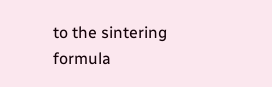to the sintering formula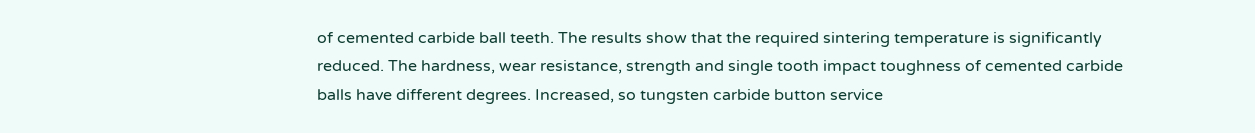of cemented carbide ball teeth. The results show that the required sintering temperature is significantly reduced. The hardness, wear resistance, strength and single tooth impact toughness of cemented carbide balls have different degrees. Increased, so tungsten carbide button service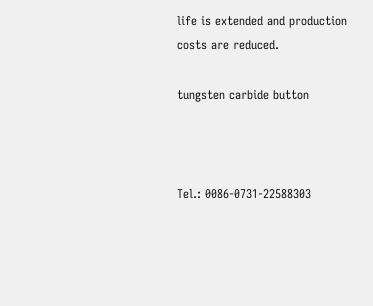life is extended and production costs are reduced.

tungsten carbide button



Tel.: 0086-0731-22588303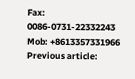Fax: 0086-0731-22332243
Mob: +8613357331966
Previous article: